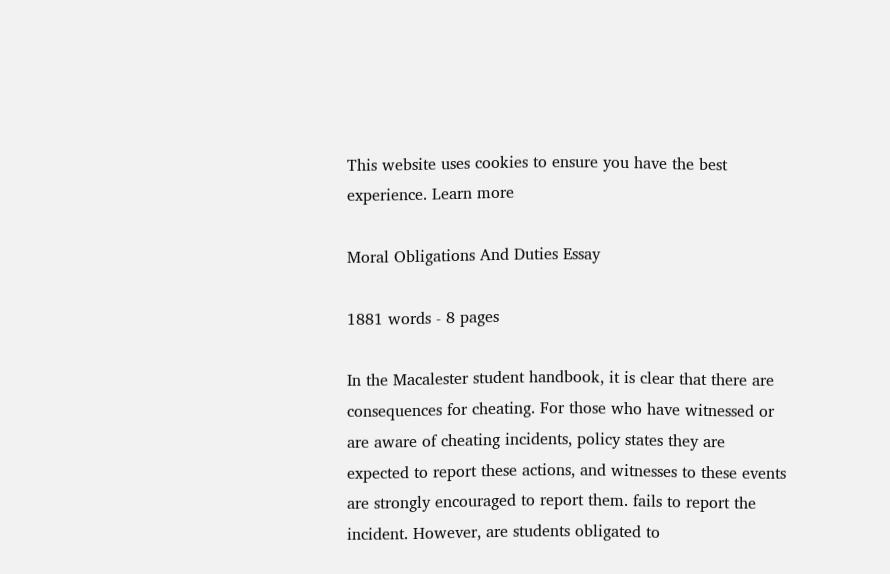This website uses cookies to ensure you have the best experience. Learn more

Moral Obligations And Duties Essay

1881 words - 8 pages

In the Macalester student handbook, it is clear that there are consequences for cheating. For those who have witnessed or are aware of cheating incidents, policy states they are expected to report these actions, and witnesses to these events are strongly encouraged to report them. fails to report the incident. However, are students obligated to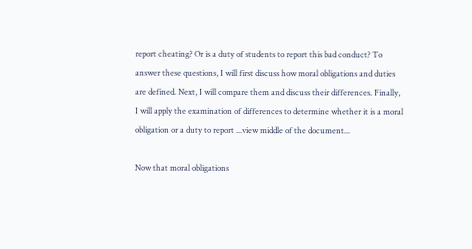report cheating? Or is a duty of students to report this bad conduct? To answer these questions, I will first discuss how moral obligations and duties are defined. Next, I will compare them and discuss their differences. Finally, I will apply the examination of differences to determine whether it is a moral obligation or a duty to report ...view middle of the document...

Now that moral obligations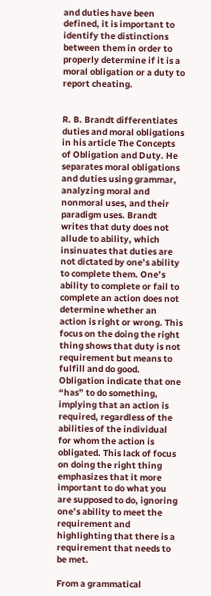and duties have been defined, it is important to identify the distinctions between them in order to properly determine if it is a moral obligation or a duty to report cheating.


R. B. Brandt differentiates duties and moral obligations in his article The Concepts of Obligation and Duty. He separates moral obligations and duties using grammar, analyzing moral and nonmoral uses, and their paradigm uses. Brandt writes that duty does not allude to ability, which insinuates that duties are not dictated by one’s ability to complete them. One’s ability to complete or fail to complete an action does not determine whether an action is right or wrong. This focus on the doing the right thing shows that duty is not requirement but means to fulfill and do good. Obligation indicate that one “has” to do something, implying that an action is required, regardless of the abilities of the individual for whom the action is obligated. This lack of focus on doing the right thing emphasizes that it more important to do what you are supposed to do, ignoring one’s ability to meet the requirement and highlighting that there is a requirement that needs to be met.

From a grammatical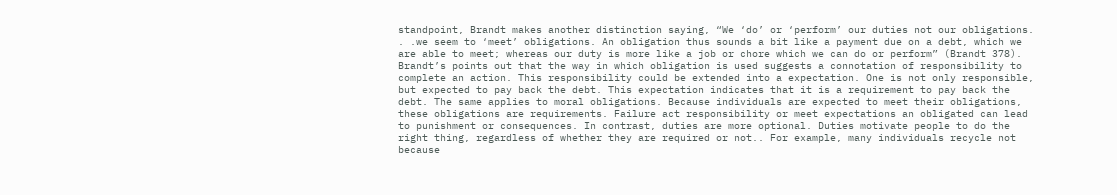standpoint, Brandt makes another distinction saying, “We ‘do’ or ‘perform’ our duties not our obligations. . .we seem to ‘meet’ obligations. An obligation thus sounds a bit like a payment due on a debt, which we are able to meet; whereas our duty is more like a job or chore which we can do or perform” (Brandt 378). Brandt’s points out that the way in which obligation is used suggests a connotation of responsibility to complete an action. This responsibility could be extended into a expectation. One is not only responsible, but expected to pay back the debt. This expectation indicates that it is a requirement to pay back the debt. The same applies to moral obligations. Because individuals are expected to meet their obligations, these obligations are requirements. Failure act responsibility or meet expectations an obligated can lead to punishment or consequences. In contrast, duties are more optional. Duties motivate people to do the right thing, regardless of whether they are required or not.. For example, many individuals recycle not because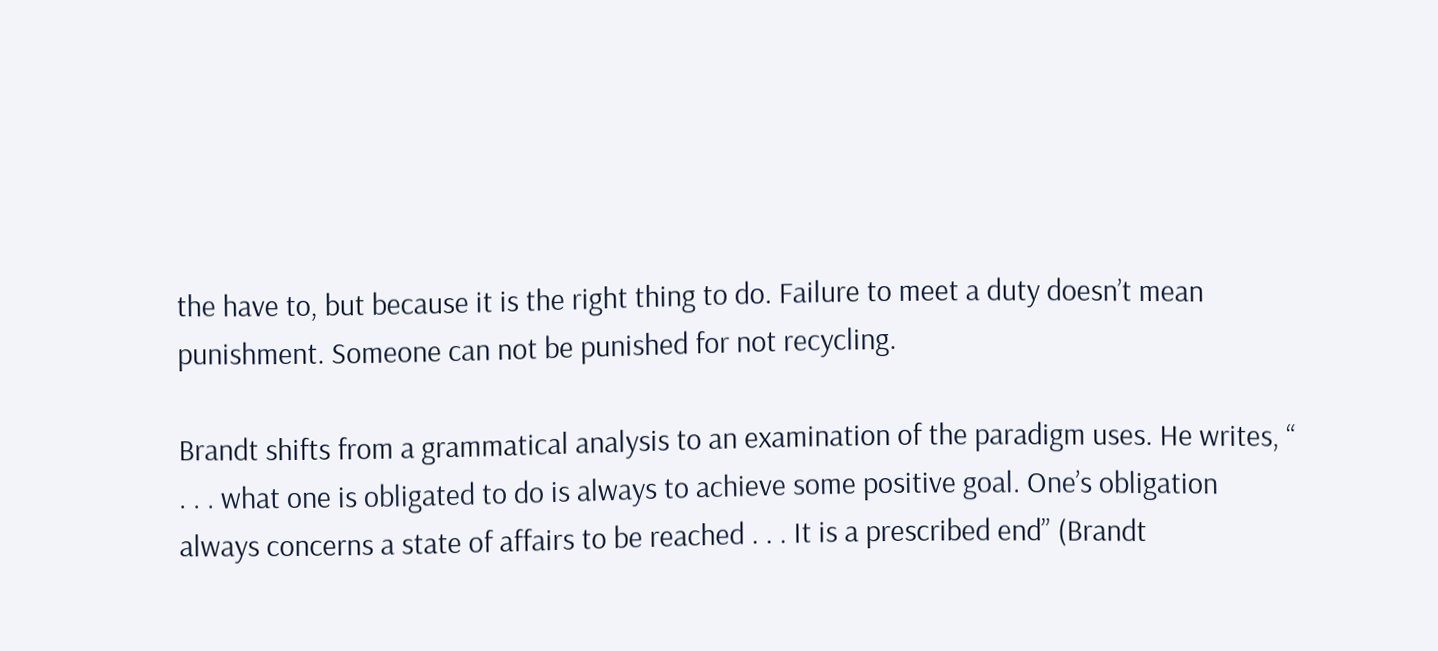the have to, but because it is the right thing to do. Failure to meet a duty doesn’t mean punishment. Someone can not be punished for not recycling.

Brandt shifts from a grammatical analysis to an examination of the paradigm uses. He writes, “ . . . what one is obligated to do is always to achieve some positive goal. One’s obligation always concerns a state of affairs to be reached . . . It is a prescribed end” (Brandt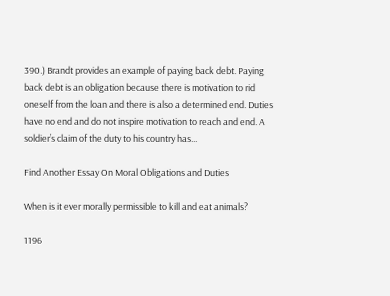390.) Brandt provides an example of paying back debt. Paying back debt is an obligation because there is motivation to rid oneself from the loan and there is also a determined end. Duties have no end and do not inspire motivation to reach and end. A soldier’s claim of the duty to his country has...

Find Another Essay On Moral Obligations and Duties

When is it ever morally permissible to kill and eat animals?

1196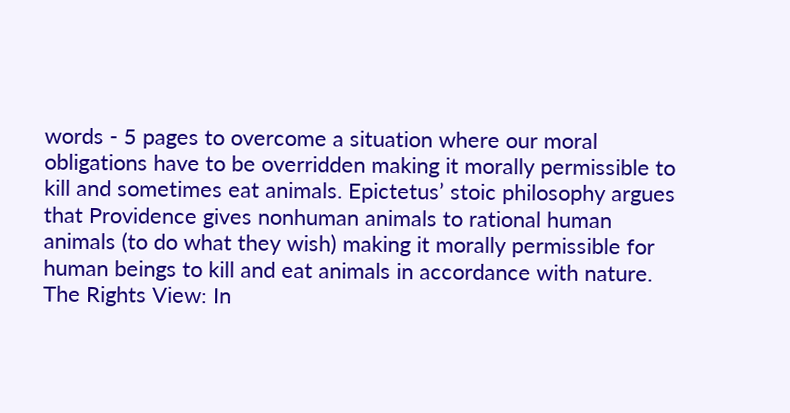words - 5 pages to overcome a situation where our moral obligations have to be overridden making it morally permissible to kill and sometimes eat animals. Epictetus’ stoic philosophy argues that Providence gives nonhuman animals to rational human animals (to do what they wish) making it morally permissible for human beings to kill and eat animals in accordance with nature. The Rights View: In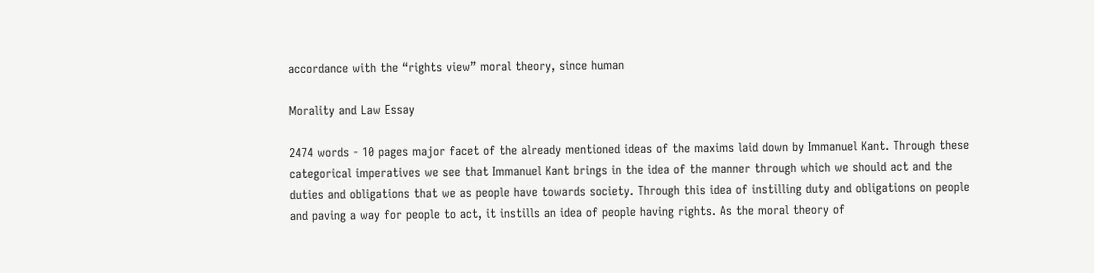accordance with the “rights view” moral theory, since human

Morality and Law Essay

2474 words - 10 pages major facet of the already mentioned ideas of the maxims laid down by Immanuel Kant. Through these categorical imperatives we see that Immanuel Kant brings in the idea of the manner through which we should act and the duties and obligations that we as people have towards society. Through this idea of instilling duty and obligations on people and paving a way for people to act, it instills an idea of people having rights. As the moral theory of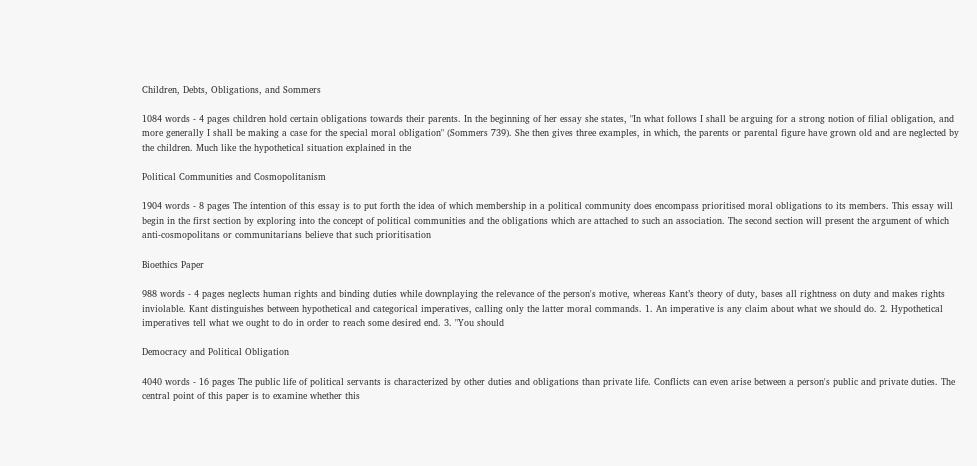Children, Debts, Obligations, and Sommers

1084 words - 4 pages children hold certain obligations towards their parents. In the beginning of her essay she states, "In what follows I shall be arguing for a strong notion of filial obligation, and more generally I shall be making a case for the special moral obligation" (Sommers 739). She then gives three examples, in which, the parents or parental figure have grown old and are neglected by the children. Much like the hypothetical situation explained in the

Political Communities and Cosmopolitanism

1904 words - 8 pages The intention of this essay is to put forth the idea of which membership in a political community does encompass prioritised moral obligations to its members. This essay will begin in the first section by exploring into the concept of political communities and the obligations which are attached to such an association. The second section will present the argument of which anti-cosmopolitans or communitarians believe that such prioritisation

Bioethics Paper

988 words - 4 pages neglects human rights and binding duties while downplaying the relevance of the person's motive, whereas Kant’s theory of duty, bases all rightness on duty and makes rights inviolable. Kant distinguishes between hypothetical and categorical imperatives, calling only the latter moral commands. 1. An imperative is any claim about what we should do. 2. Hypothetical imperatives tell what we ought to do in order to reach some desired end. 3. "You should

Democracy and Political Obligation

4040 words - 16 pages The public life of political servants is characterized by other duties and obligations than private life. Conflicts can even arise between a person's public and private duties. The central point of this paper is to examine whether this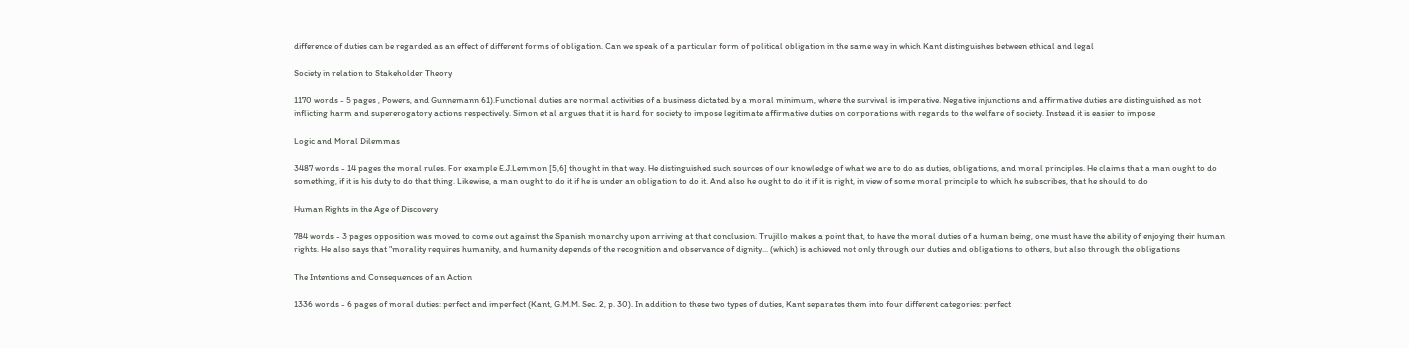difference of duties can be regarded as an effect of different forms of obligation. Can we speak of a particular form of political obligation in the same way in which Kant distinguishes between ethical and legal

Society in relation to Stakeholder Theory

1170 words - 5 pages , Powers, and Gunnemann 61).Functional duties are normal activities of a business dictated by a moral minimum, where the survival is imperative. Negative injunctions and affirmative duties are distinguished as not inflicting harm and supererogatory actions respectively. Simon et al argues that it is hard for society to impose legitimate affirmative duties on corporations with regards to the welfare of society. Instead it is easier to impose

Logic and Moral Dilemmas

3487 words - 14 pages the moral rules. For example E.J.Lemmon [5,6] thought in that way. He distinguished such sources of our knowledge of what we are to do as duties, obligations, and moral principles. He claims that a man ought to do something, if it is his duty to do that thing. Likewise, a man ought to do it if he is under an obligation to do it. And also he ought to do it if it is right, in view of some moral principle to which he subscribes, that he should to do

Human Rights in the Age of Discovery

784 words - 3 pages opposition was moved to come out against the Spanish monarchy upon arriving at that conclusion. Trujillo makes a point that, to have the moral duties of a human being, one must have the ability of enjoying their human rights. He also says that "morality requires humanity, and humanity depends of the recognition and observance of dignity... (which) is achieved not only through our duties and obligations to others, but also through the obligations

The Intentions and Consequences of an Action

1336 words - 6 pages of moral duties: perfect and imperfect (Kant, G.M.M. Sec. 2, p. 30). In addition to these two types of duties, Kant separates them into four different categories: perfect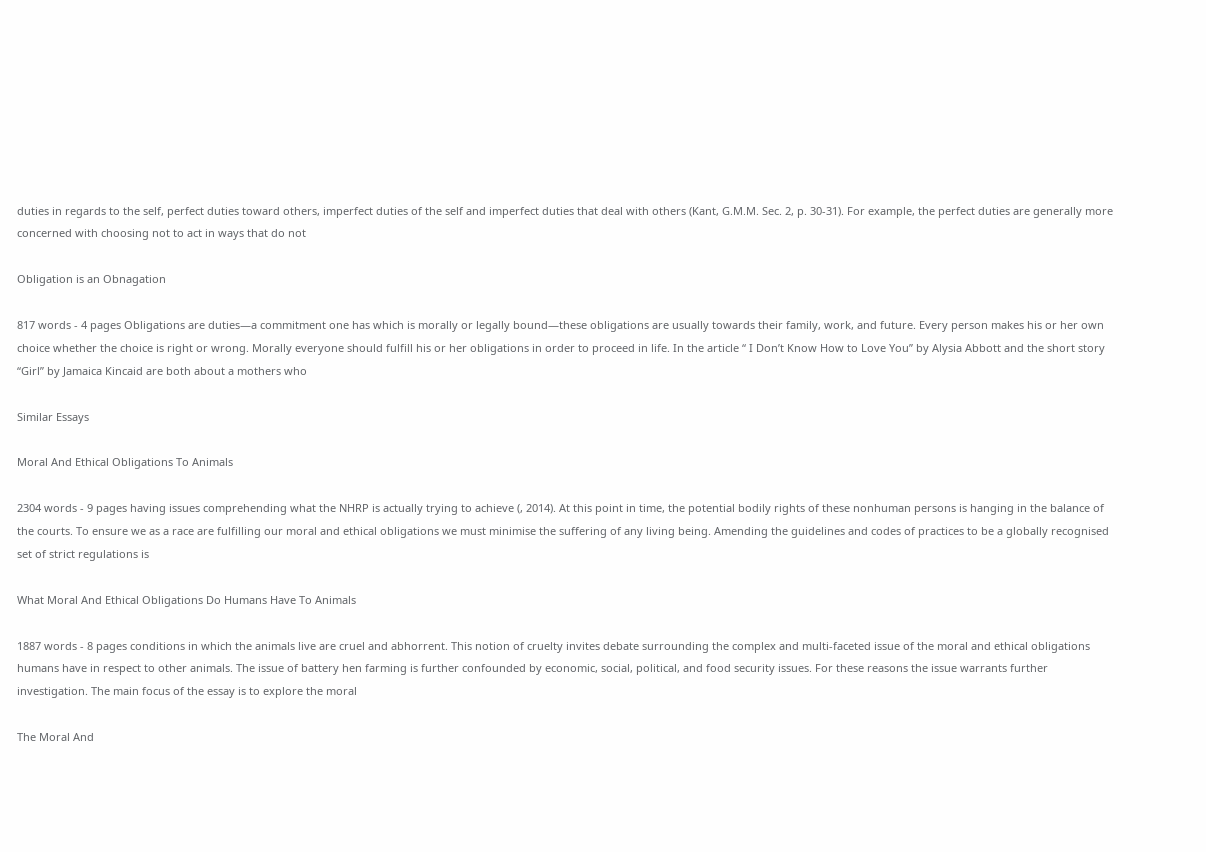duties in regards to the self, perfect duties toward others, imperfect duties of the self and imperfect duties that deal with others (Kant, G.M.M. Sec. 2, p. 30-31). For example, the perfect duties are generally more concerned with choosing not to act in ways that do not

Obligation is an Obnagation

817 words - 4 pages Obligations are duties—a commitment one has which is morally or legally bound—these obligations are usually towards their family, work, and future. Every person makes his or her own choice whether the choice is right or wrong. Morally everyone should fulfill his or her obligations in order to proceed in life. In the article “ I Don’t Know How to Love You” by Alysia Abbott and the short story “Girl” by Jamaica Kincaid are both about a mothers who

Similar Essays

Moral And Ethical Obligations To Animals

2304 words - 9 pages having issues comprehending what the NHRP is actually trying to achieve (, 2014). At this point in time, the potential bodily rights of these nonhuman persons is hanging in the balance of the courts. To ensure we as a race are fulfilling our moral and ethical obligations we must minimise the suffering of any living being. Amending the guidelines and codes of practices to be a globally recognised set of strict regulations is

What Moral And Ethical Obligations Do Humans Have To Animals

1887 words - 8 pages conditions in which the animals live are cruel and abhorrent. This notion of cruelty invites debate surrounding the complex and multi-faceted issue of the moral and ethical obligations humans have in respect to other animals. The issue of battery hen farming is further confounded by economic, social, political, and food security issues. For these reasons the issue warrants further investigation. The main focus of the essay is to explore the moral

The Moral And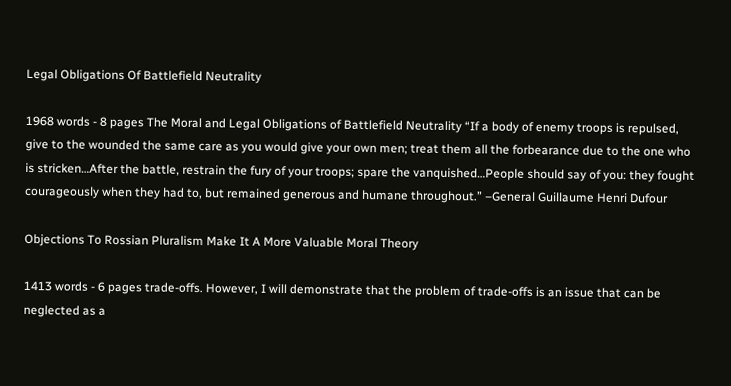Legal Obligations Of Battlefield Neutrality

1968 words - 8 pages The Moral and Legal Obligations of Battlefield Neutrality “If a body of enemy troops is repulsed, give to the wounded the same care as you would give your own men; treat them all the forbearance due to the one who is stricken…After the battle, restrain the fury of your troops; spare the vanquished…People should say of you: they fought courageously when they had to, but remained generous and humane throughout.” –General Guillaume Henri Dufour

Objections To Rossian Pluralism Make It A More Valuable Moral Theory

1413 words - 6 pages trade-offs. However, I will demonstrate that the problem of trade-offs is an issue that can be neglected as a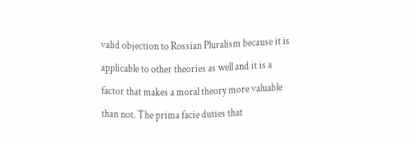valid objection to Rossian Pluralism because it is applicable to other theories as well and it is a factor that makes a moral theory more valuable than not. The prima facie duties that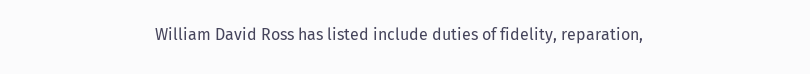William David Ross has listed include duties of fidelity, reparation,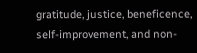gratitude, justice, beneficence, self-improvement, and non-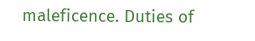maleficence. Duties of